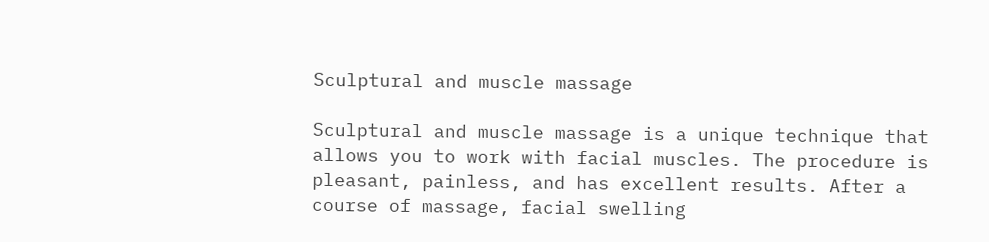Sculptural and muscle massage

Sculptural and muscle massage is a unique technique that allows you to work with facial muscles. The procedure is pleasant, painless, and has excellent results. After a course of massage, facial swelling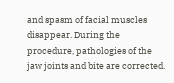and spasm of facial muscles disappear. During the procedure, pathologies of the jaw joints and bite are corrected.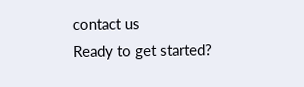contact us
Ready to get started?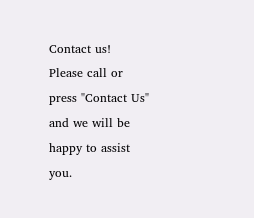Contact us!
Please call or press "Contact Us" and we will be happy to assist you.